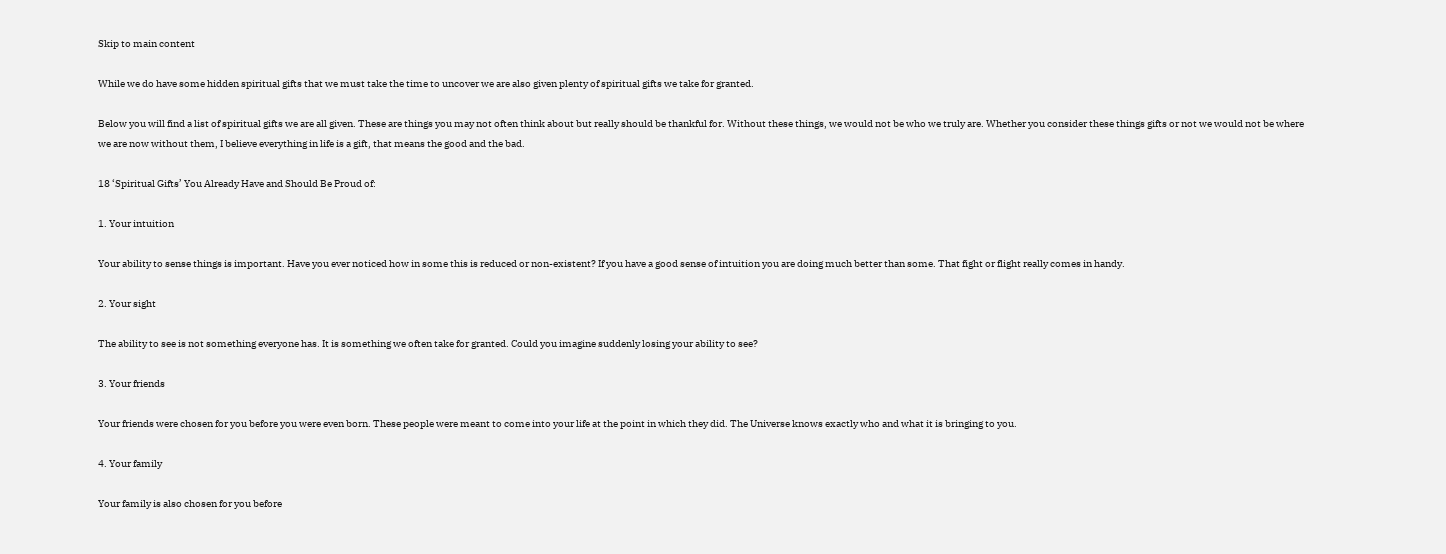Skip to main content

While we do have some hidden spiritual gifts that we must take the time to uncover we are also given plenty of spiritual gifts we take for granted.

Below you will find a list of spiritual gifts we are all given. These are things you may not often think about but really should be thankful for. Without these things, we would not be who we truly are. Whether you consider these things gifts or not we would not be where we are now without them, I believe everything in life is a gift, that means the good and the bad.

18 ‘Spiritual Gifts’ You Already Have and Should Be Proud of:

1. Your intuition

Your ability to sense things is important. Have you ever noticed how in some this is reduced or non-existent? If you have a good sense of intuition you are doing much better than some. That fight or flight really comes in handy.

2. Your sight

The ability to see is not something everyone has. It is something we often take for granted. Could you imagine suddenly losing your ability to see?

3. Your friends

Your friends were chosen for you before you were even born. These people were meant to come into your life at the point in which they did. The Universe knows exactly who and what it is bringing to you.

4. Your family

Your family is also chosen for you before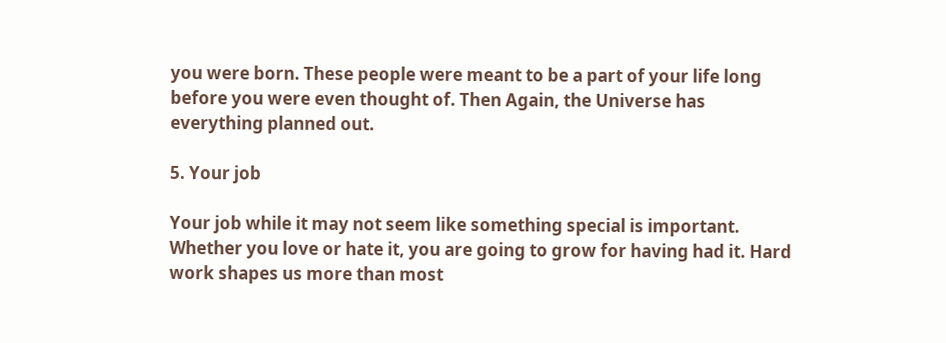you were born. These people were meant to be a part of your life long before you were even thought of. Then Again, the Universe has everything planned out.

5. Your job

Your job while it may not seem like something special is important. Whether you love or hate it, you are going to grow for having had it. Hard work shapes us more than most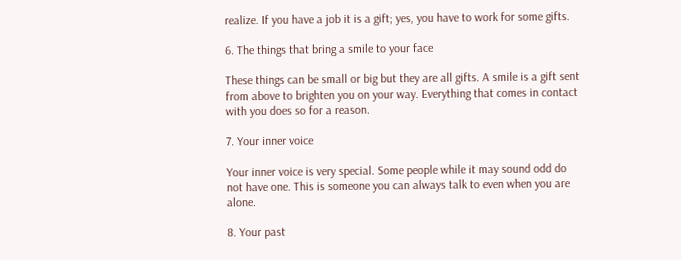realize. If you have a job it is a gift; yes, you have to work for some gifts.

6. The things that bring a smile to your face

These things can be small or big but they are all gifts. A smile is a gift sent from above to brighten you on your way. Everything that comes in contact with you does so for a reason.

7. Your inner voice

Your inner voice is very special. Some people while it may sound odd do not have one. This is someone you can always talk to even when you are alone.

8. Your past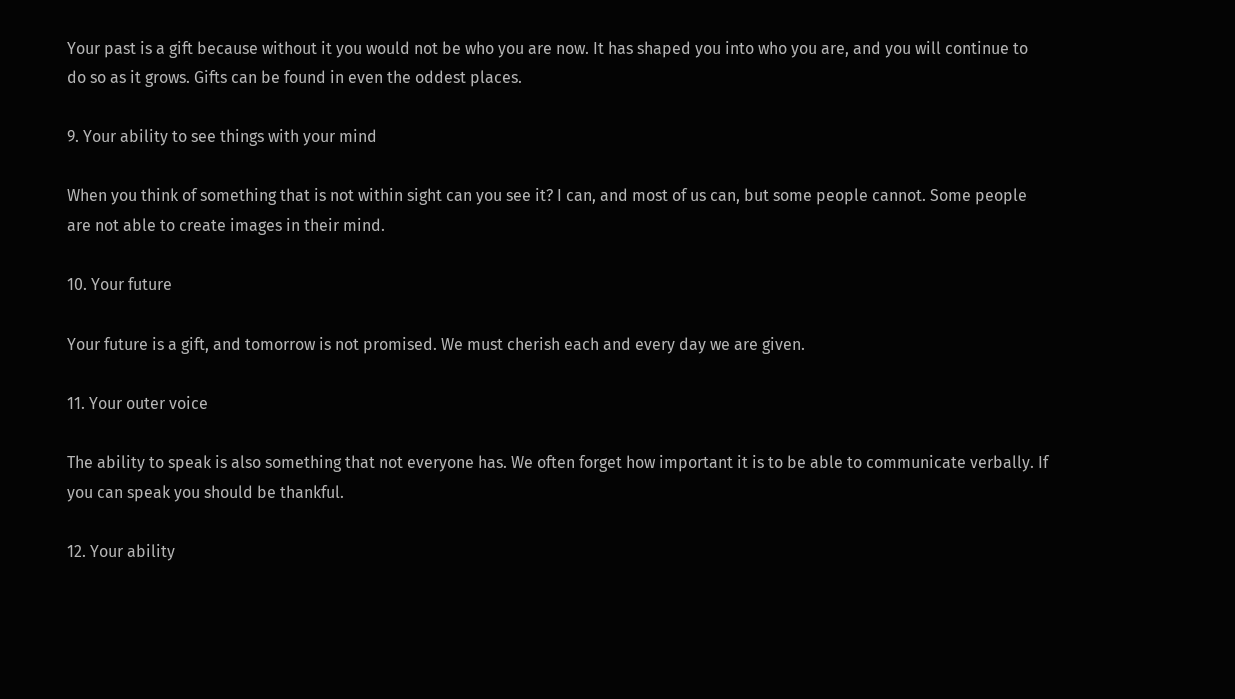Your past is a gift because without it you would not be who you are now. It has shaped you into who you are, and you will continue to do so as it grows. Gifts can be found in even the oddest places.

9. Your ability to see things with your mind

When you think of something that is not within sight can you see it? I can, and most of us can, but some people cannot. Some people are not able to create images in their mind.

10. Your future

Your future is a gift, and tomorrow is not promised. We must cherish each and every day we are given.

11. Your outer voice

The ability to speak is also something that not everyone has. We often forget how important it is to be able to communicate verbally. If you can speak you should be thankful.

12. Your ability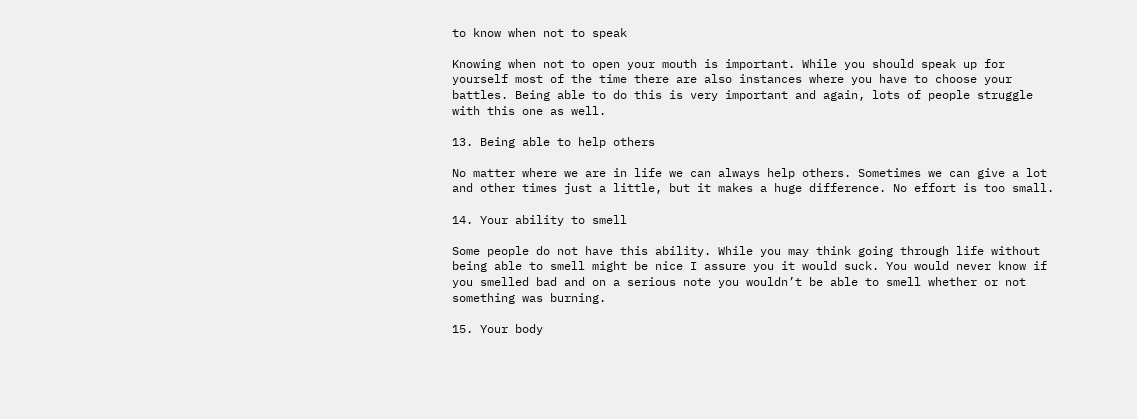to know when not to speak

Knowing when not to open your mouth is important. While you should speak up for yourself most of the time there are also instances where you have to choose your battles. Being able to do this is very important and again, lots of people struggle with this one as well.

13. Being able to help others

No matter where we are in life we can always help others. Sometimes we can give a lot and other times just a little, but it makes a huge difference. No effort is too small.

14. Your ability to smell

Some people do not have this ability. While you may think going through life without being able to smell might be nice I assure you it would suck. You would never know if you smelled bad and on a serious note you wouldn’t be able to smell whether or not something was burning.

15. Your body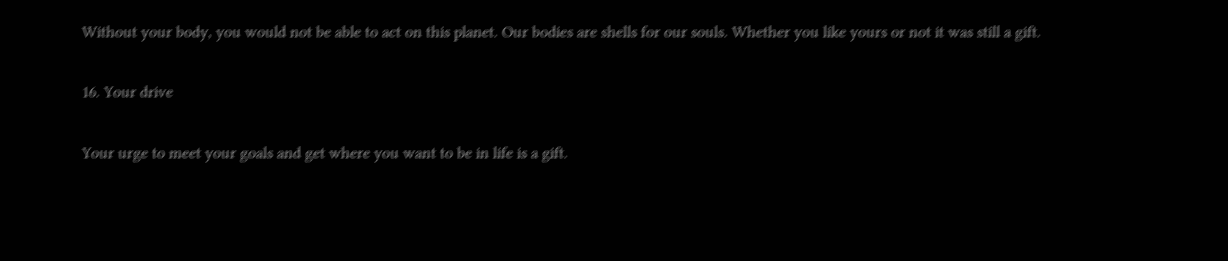Without your body, you would not be able to act on this planet. Our bodies are shells for our souls. Whether you like yours or not it was still a gift.

16. Your drive

Your urge to meet your goals and get where you want to be in life is a gift.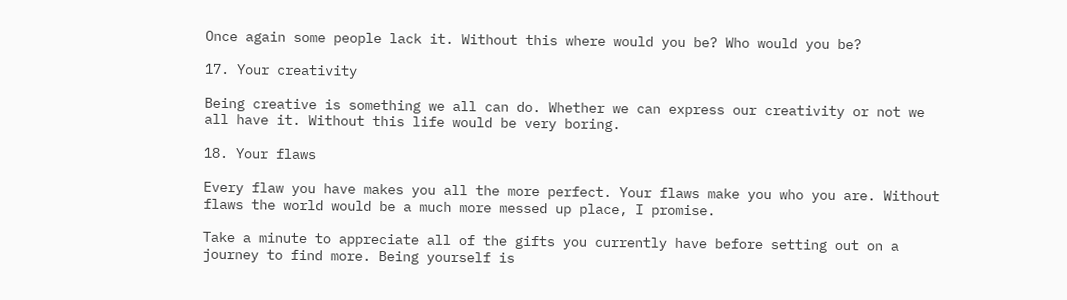Once again some people lack it. Without this where would you be? Who would you be?

17. Your creativity

Being creative is something we all can do. Whether we can express our creativity or not we all have it. Without this life would be very boring.

18. Your flaws

Every flaw you have makes you all the more perfect. Your flaws make you who you are. Without flaws the world would be a much more messed up place, I promise.

Take a minute to appreciate all of the gifts you currently have before setting out on a journey to find more. Being yourself is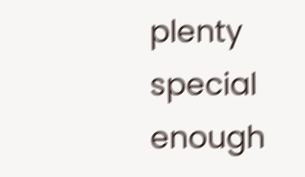plenty special enough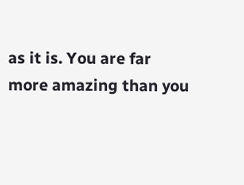as it is. You are far more amazing than you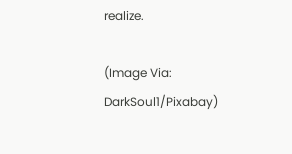realize.

(Image Via: DarkSoul1/Pixabay)